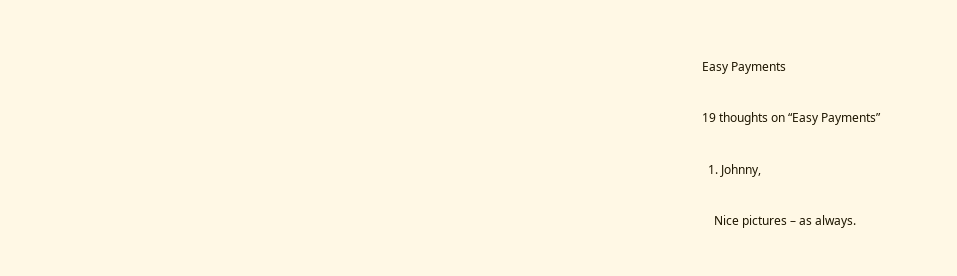Easy Payments

19 thoughts on “Easy Payments”

  1. Johnny,

    Nice pictures – as always.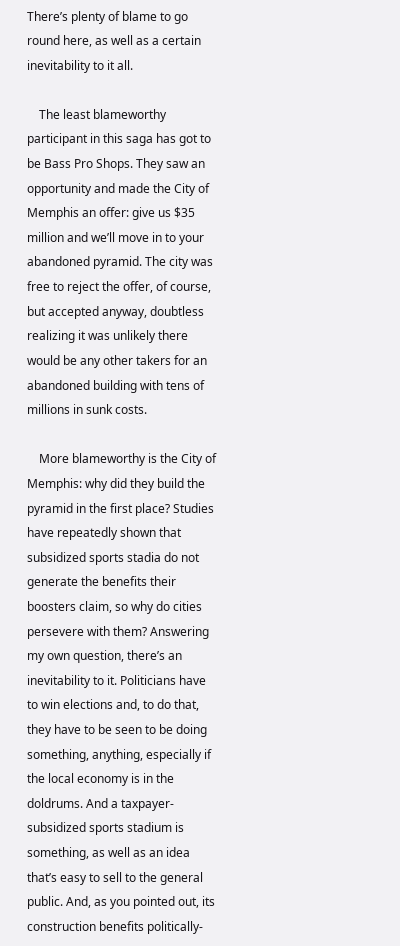There’s plenty of blame to go round here, as well as a certain inevitability to it all.

    The least blameworthy participant in this saga has got to be Bass Pro Shops. They saw an opportunity and made the City of Memphis an offer: give us $35 million and we’ll move in to your abandoned pyramid. The city was free to reject the offer, of course, but accepted anyway, doubtless realizing it was unlikely there would be any other takers for an abandoned building with tens of millions in sunk costs.

    More blameworthy is the City of Memphis: why did they build the pyramid in the first place? Studies have repeatedly shown that subsidized sports stadia do not generate the benefits their boosters claim, so why do cities persevere with them? Answering my own question, there’s an inevitability to it. Politicians have to win elections and, to do that, they have to be seen to be doing something, anything, especially if the local economy is in the doldrums. And a taxpayer-subsidized sports stadium is something, as well as an idea that’s easy to sell to the general public. And, as you pointed out, its construction benefits politically-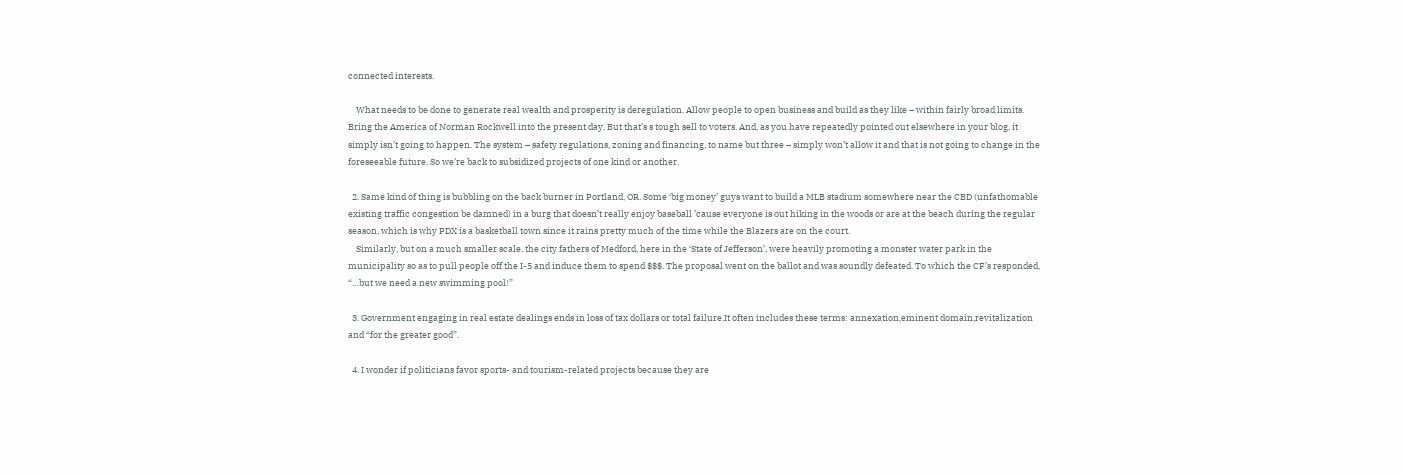connected interests.

    What needs to be done to generate real wealth and prosperity is deregulation. Allow people to open business and build as they like – within fairly broad limits. Bring the America of Norman Rockwell into the present day. But that’s s tough sell to voters. And, as you have repeatedly pointed out elsewhere in your blog, it simply isn’t going to happen. The system – safety regulations, zoning and financing, to name but three – simply won’t allow it and that is not going to change in the foreseeable future. So we’re back to subsidized projects of one kind or another.

  2. Same kind of thing is bubbling on the back burner in Portland, OR. Some ‘big money’ guys want to build a MLB stadium somewhere near the CBD (unfathomable existing traffic congestion be damned) in a burg that doesn’t really enjoy baseball ’cause everyone is out hiking in the woods or are at the beach during the regular season, which is why PDX is a basketball town since it rains pretty much of the time while the Blazers are on the court.
    Similarly, but on a much smaller scale, the city fathers of Medford, here in the ‘State of Jefferson’, were heavily promoting a monster water park in the municipality so as to pull people off the I-5 and induce them to spend $$$. The proposal went on the ballot and was soundly defeated. To which the CF’s responded, “…but we need a new swimming pool!”

  3. Government engaging in real estate dealings ends in loss of tax dollars or total failure.It often includes these terms: annexation,eminent domain,revitalization and “for the greater good”.

  4. I wonder if politicians favor sports- and tourism-related projects because they are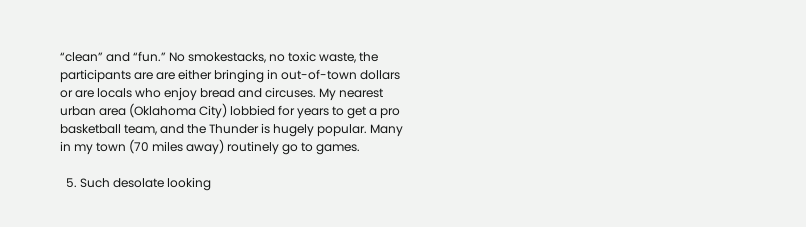“clean” and “fun.” No smokestacks, no toxic waste, the participants are are either bringing in out-of-town dollars or are locals who enjoy bread and circuses. My nearest urban area (Oklahoma City) lobbied for years to get a pro basketball team, and the Thunder is hugely popular. Many in my town (70 miles away) routinely go to games.

  5. Such desolate looking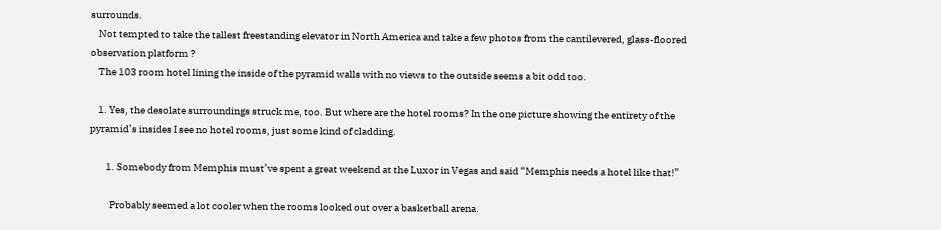surrounds.
    Not tempted to take the tallest freestanding elevator in North America and take a few photos from the cantilevered, glass-floored observation platform ?
    The 103 room hotel lining the inside of the pyramid walls with no views to the outside seems a bit odd too.

    1. Yes, the desolate surroundings struck me, too. But where are the hotel rooms? In the one picture showing the entirety of the pyramid’s insides I see no hotel rooms, just some kind of cladding.

        1. Somebody from Memphis must’ve spent a great weekend at the Luxor in Vegas and said “Memphis needs a hotel like that!”

          Probably seemed a lot cooler when the rooms looked out over a basketball arena.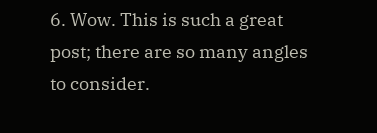6. Wow. This is such a great post; there are so many angles to consider.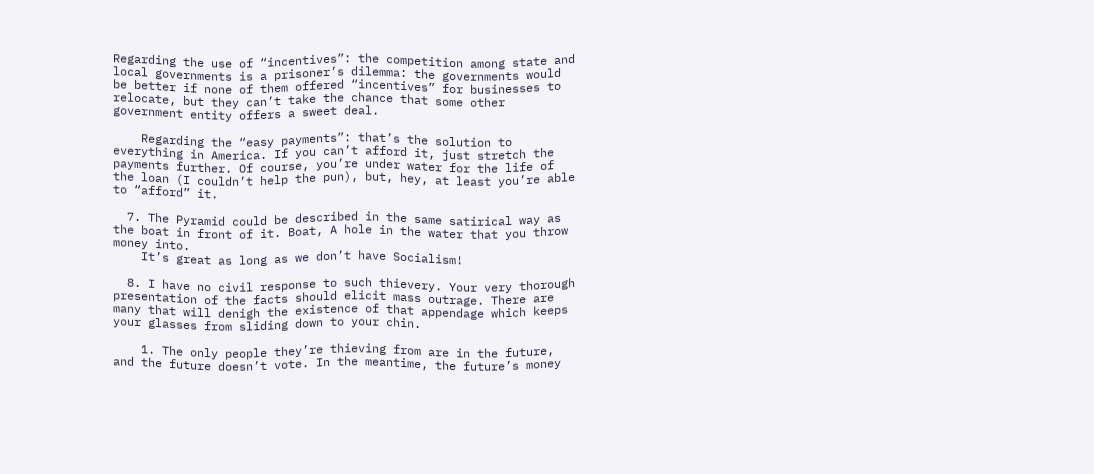Regarding the use of “incentives”: the competition among state and local governments is a prisoner’s dilemma: the governments would be better if none of them offered “incentives” for businesses to relocate, but they can’t take the chance that some other government entity offers a sweet deal.

    Regarding the “easy payments”: that’s the solution to everything in America. If you can’t afford it, just stretch the payments further. Of course, you’re under water for the life of the loan (I couldn’t help the pun), but, hey, at least you’re able to “afford” it.

  7. The Pyramid could be described in the same satirical way as the boat in front of it. Boat, A hole in the water that you throw money into.
    It’s great as long as we don’t have Socialism!

  8. I have no civil response to such thievery. Your very thorough presentation of the facts should elicit mass outrage. There are many that will denigh the existence of that appendage which keeps your glasses from sliding down to your chin.

    1. The only people they’re thieving from are in the future, and the future doesn’t vote. In the meantime, the future’s money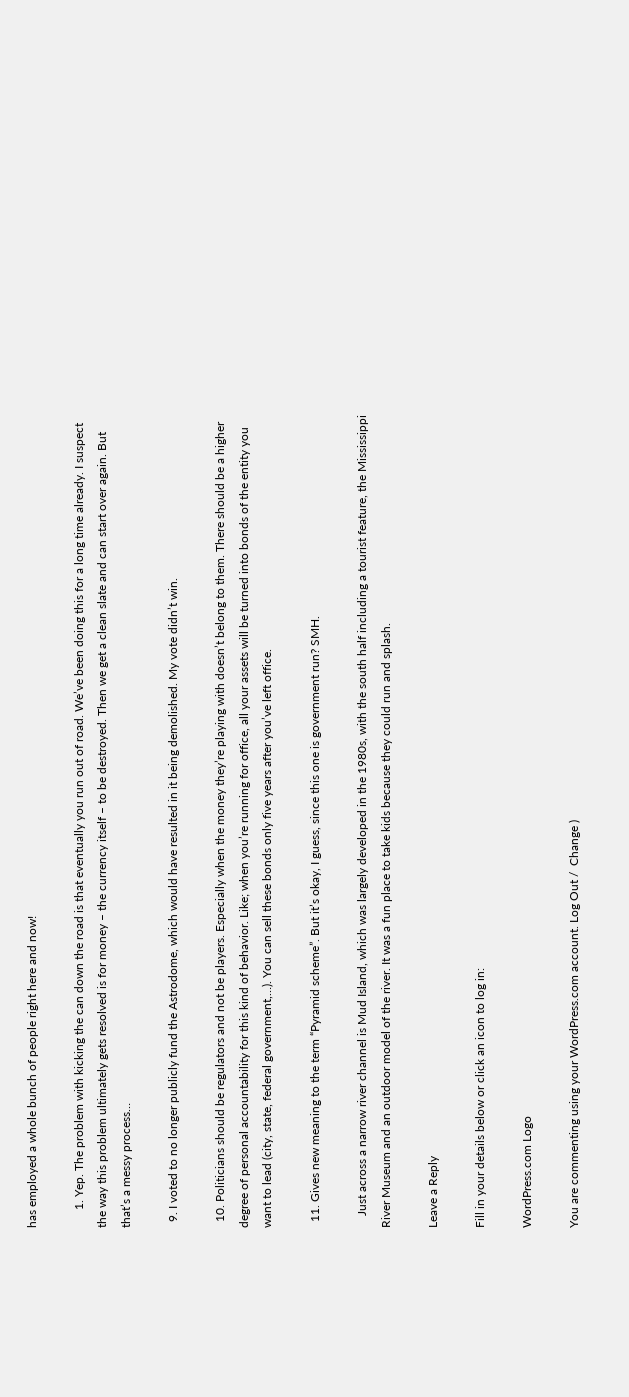has employed a whole bunch of people right here and now!

      1. Yep. The problem with kicking the can down the road is that eventually you run out of road. We’ve been doing this for a long time already. I suspect the way this problem ultimately gets resolved is for money – the currency itself – to be destroyed. Then we get a clean slate and can start over again. But that’s a messy process…

  9. I voted to no longer publicly fund the Astrodome, which would have resulted in it being demolished. My vote didn’t win.

  10. Politicians should be regulators and not be players. Especially when the money they’re playing with doesn’t belong to them. There should be a higher degree of personal accountability for this kind of behavior. Like; when you’re running for office, all your assets will be turned into bonds of the entity you want to lead (city, state, federal government,…). You can sell these bonds only five years after you’ve left office.

  11. Gives new meaning to the term “Pyramid scheme”. But it’s okay, I guess, since this one is government run? SMH.

    Just across a narrow river channel is Mud Island, which was largely developed in the 1980s, with the south half including a tourist feature, the Mississippi River Museum and an outdoor model of the river. It was a fun place to take kids because they could run and splash.

Leave a Reply

Fill in your details below or click an icon to log in:

WordPress.com Logo

You are commenting using your WordPress.com account. Log Out /  Change )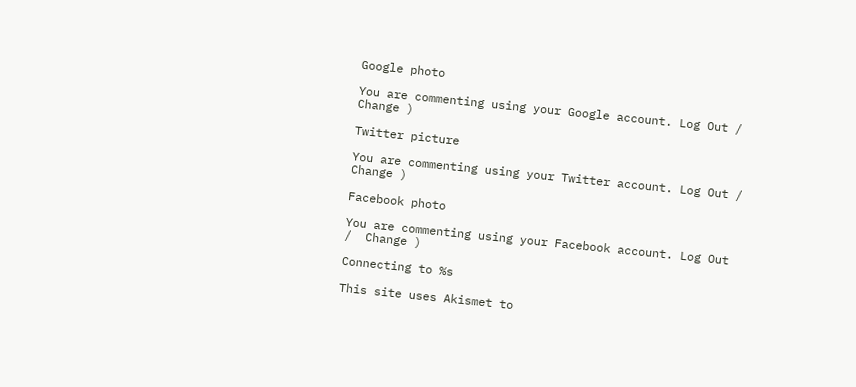Google photo

You are commenting using your Google account. Log Out /  Change )

Twitter picture

You are commenting using your Twitter account. Log Out /  Change )

Facebook photo

You are commenting using your Facebook account. Log Out /  Change )

Connecting to %s

This site uses Akismet to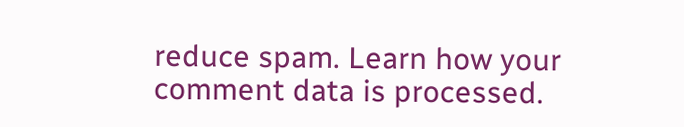reduce spam. Learn how your comment data is processed.